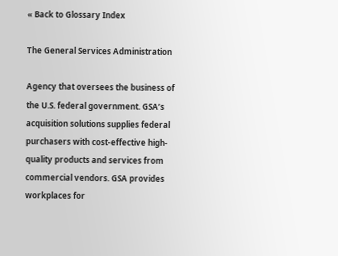« Back to Glossary Index

The General Services Administration

Agency that oversees the business of the U.S. federal government. GSA’s acquisition solutions supplies federal purchasers with cost-effective high-quality products and services from commercial vendors. GSA provides workplaces for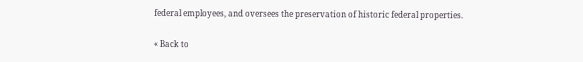federal employees, and oversees the preservation of historic federal properties.

« Back to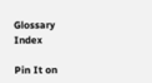Glossary Index

Pin It on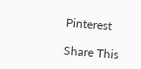Pinterest

Share This